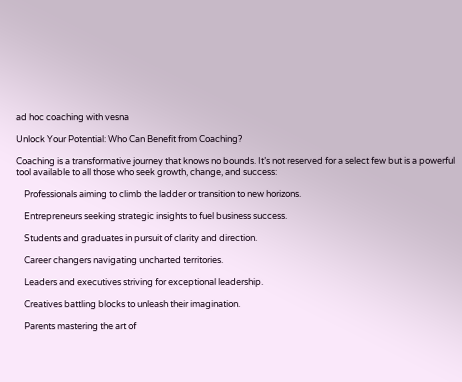ad hoc coaching with vesna

Unlock Your Potential: Who Can Benefit from Coaching?

Coaching is a transformative journey that knows no bounds. It’s not reserved for a select few but is a powerful tool available to all those who seek growth, change, and success:

    Professionals aiming to climb the ladder or transition to new horizons.

    Entrepreneurs seeking strategic insights to fuel business success.

    Students and graduates in pursuit of clarity and direction.

    Career changers navigating uncharted territories.

    Leaders and executives striving for exceptional leadership.

    Creatives battling blocks to unleash their imagination.

    Parents mastering the art of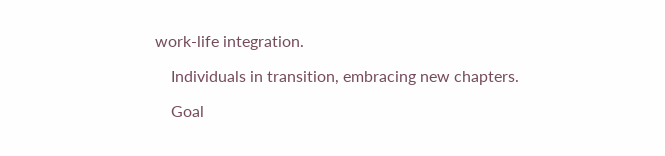work-life integration.

    Individuals in transition, embracing new chapters.

    Goal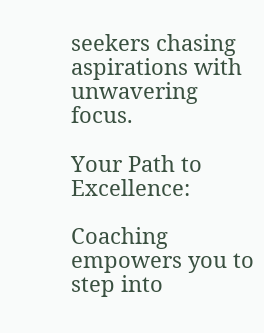seekers chasing aspirations with unwavering focus.

Your Path to Excellence:

Coaching empowers you to step into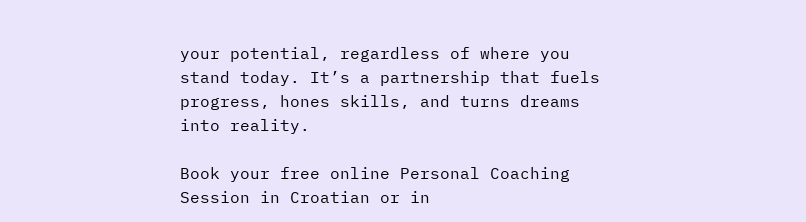your potential, regardless of where you stand today. It’s a partnership that fuels progress, hones skills, and turns dreams into reality.

Book your free online Personal Coaching Session in Croatian or in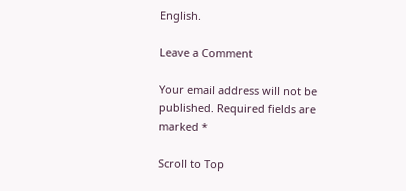English.

Leave a Comment

Your email address will not be published. Required fields are marked *

Scroll to Top